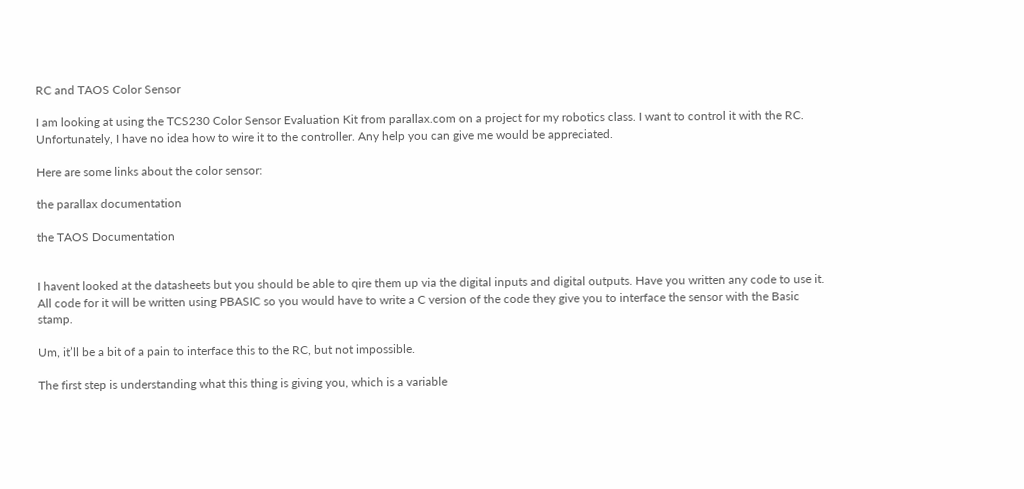RC and TAOS Color Sensor

I am looking at using the TCS230 Color Sensor Evaluation Kit from parallax.com on a project for my robotics class. I want to control it with the RC. Unfortunately, I have no idea how to wire it to the controller. Any help you can give me would be appreciated.

Here are some links about the color sensor:

the parallax documentation

the TAOS Documentation


I havent looked at the datasheets but you should be able to qire them up via the digital inputs and digital outputs. Have you written any code to use it. All code for it will be written using PBASIC so you would have to write a C version of the code they give you to interface the sensor with the Basic stamp.

Um, it’ll be a bit of a pain to interface this to the RC, but not impossible.

The first step is understanding what this thing is giving you, which is a variable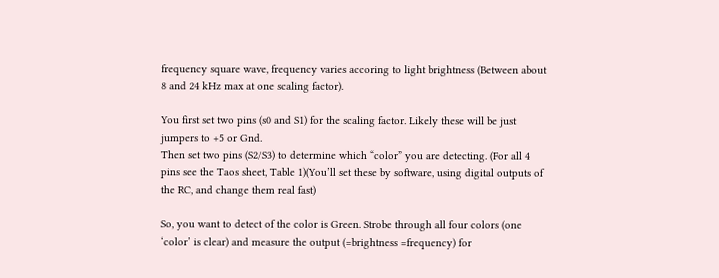frequency square wave, frequency varies accoring to light brightness (Between about 8 and 24 kHz max at one scaling factor).

You first set two pins (s0 and S1) for the scaling factor. Likely these will be just jumpers to +5 or Gnd.
Then set two pins (S2/S3) to determine which “color” you are detecting. (For all 4 pins see the Taos sheet, Table 1)(You’ll set these by software, using digital outputs of the RC, and change them real fast)

So, you want to detect of the color is Green. Strobe through all four colors (one ‘color’ is clear) and measure the output (=brightness =frequency) for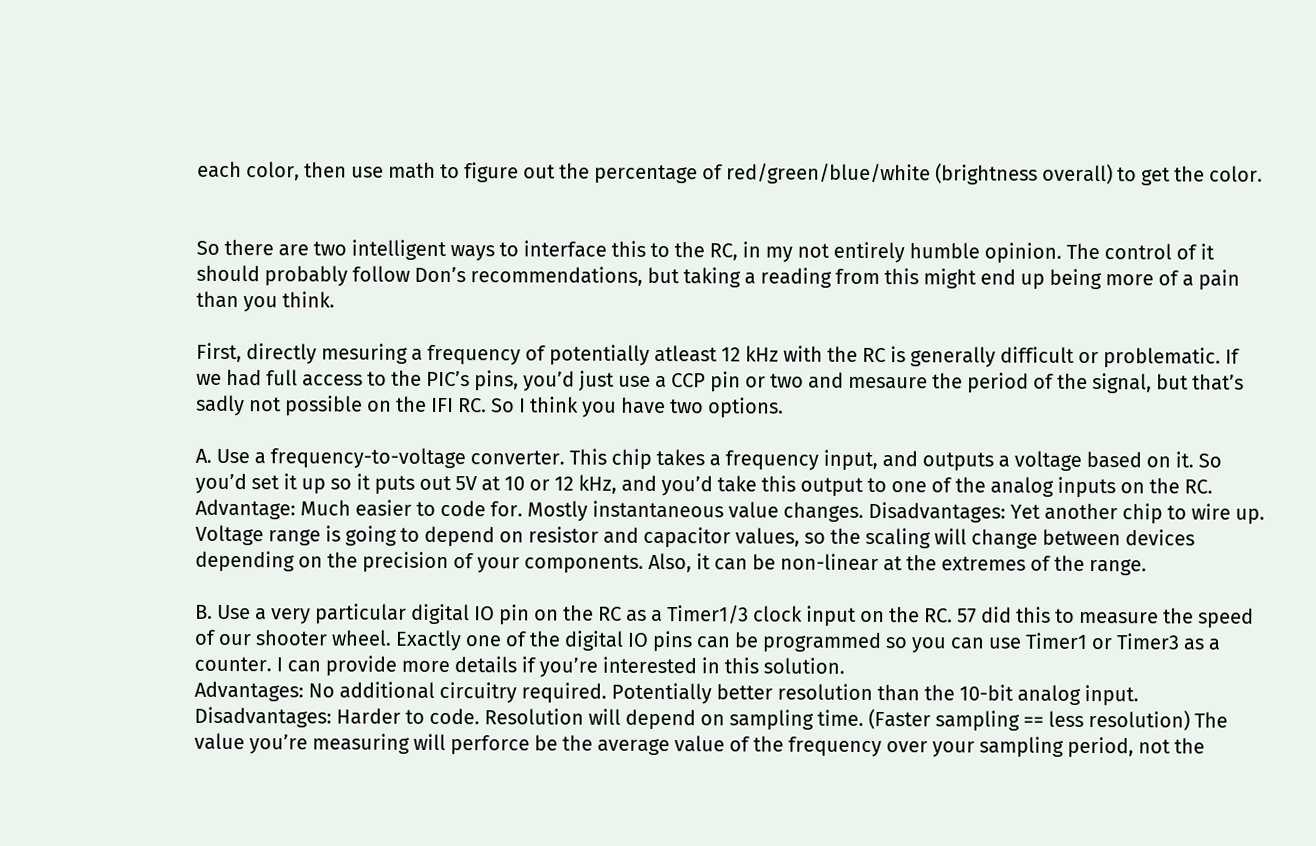each color, then use math to figure out the percentage of red/green/blue/white (brightness overall) to get the color.


So there are two intelligent ways to interface this to the RC, in my not entirely humble opinion. The control of it should probably follow Don’s recommendations, but taking a reading from this might end up being more of a pain than you think.

First, directly mesuring a frequency of potentially atleast 12 kHz with the RC is generally difficult or problematic. If we had full access to the PIC’s pins, you’d just use a CCP pin or two and mesaure the period of the signal, but that’s sadly not possible on the IFI RC. So I think you have two options.

A. Use a frequency-to-voltage converter. This chip takes a frequency input, and outputs a voltage based on it. So you’d set it up so it puts out 5V at 10 or 12 kHz, and you’d take this output to one of the analog inputs on the RC.
Advantage: Much easier to code for. Mostly instantaneous value changes. Disadvantages: Yet another chip to wire up. Voltage range is going to depend on resistor and capacitor values, so the scaling will change between devices depending on the precision of your components. Also, it can be non-linear at the extremes of the range.

B. Use a very particular digital IO pin on the RC as a Timer1/3 clock input on the RC. 57 did this to measure the speed of our shooter wheel. Exactly one of the digital IO pins can be programmed so you can use Timer1 or Timer3 as a counter. I can provide more details if you’re interested in this solution.
Advantages: No additional circuitry required. Potentially better resolution than the 10-bit analog input. Disadvantages: Harder to code. Resolution will depend on sampling time. (Faster sampling == less resolution) The value you’re measuring will perforce be the average value of the frequency over your sampling period, not the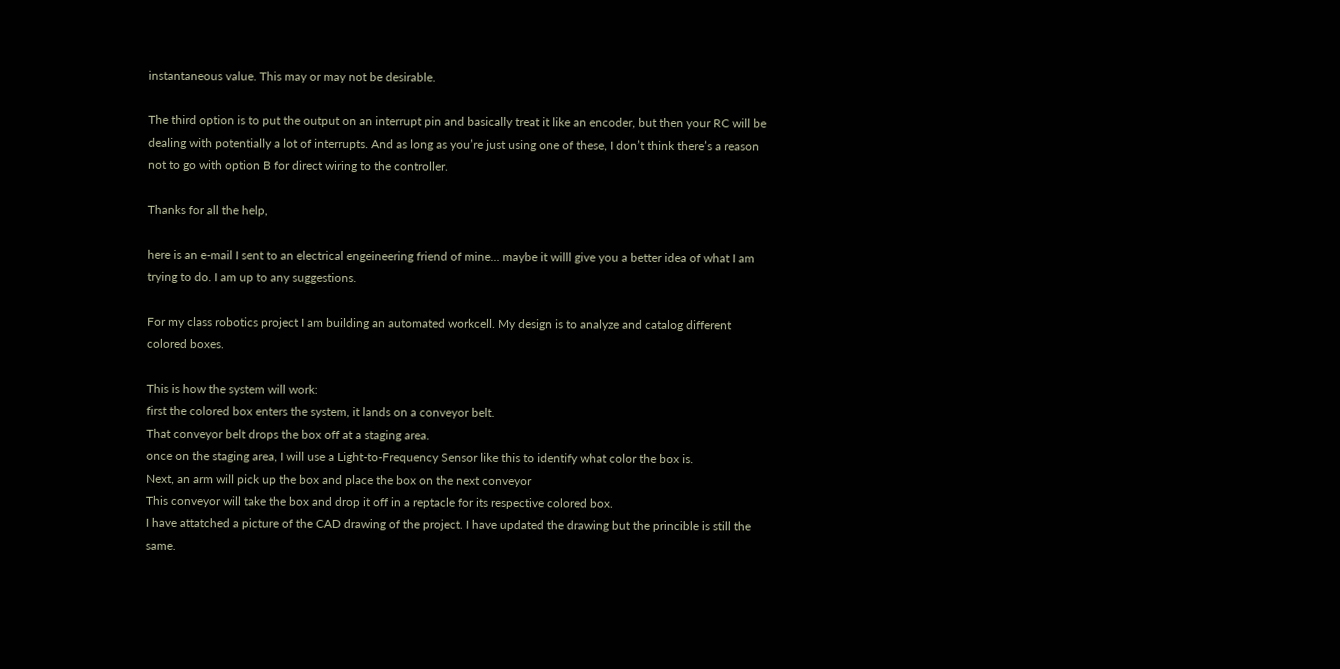instantaneous value. This may or may not be desirable.

The third option is to put the output on an interrupt pin and basically treat it like an encoder, but then your RC will be dealing with potentially a lot of interrupts. And as long as you’re just using one of these, I don’t think there’s a reason not to go with option B for direct wiring to the controller.

Thanks for all the help,

here is an e-mail I sent to an electrical engeineering friend of mine… maybe it willl give you a better idea of what I am trying to do. I am up to any suggestions.

For my class robotics project I am building an automated workcell. My design is to analyze and catalog different colored boxes.

This is how the system will work:
first the colored box enters the system, it lands on a conveyor belt.
That conveyor belt drops the box off at a staging area.
once on the staging area, I will use a Light-to-Frequency Sensor like this to identify what color the box is.
Next, an arm will pick up the box and place the box on the next conveyor
This conveyor will take the box and drop it off in a reptacle for its respective colored box.
I have attatched a picture of the CAD drawing of the project. I have updated the drawing but the princible is still the same.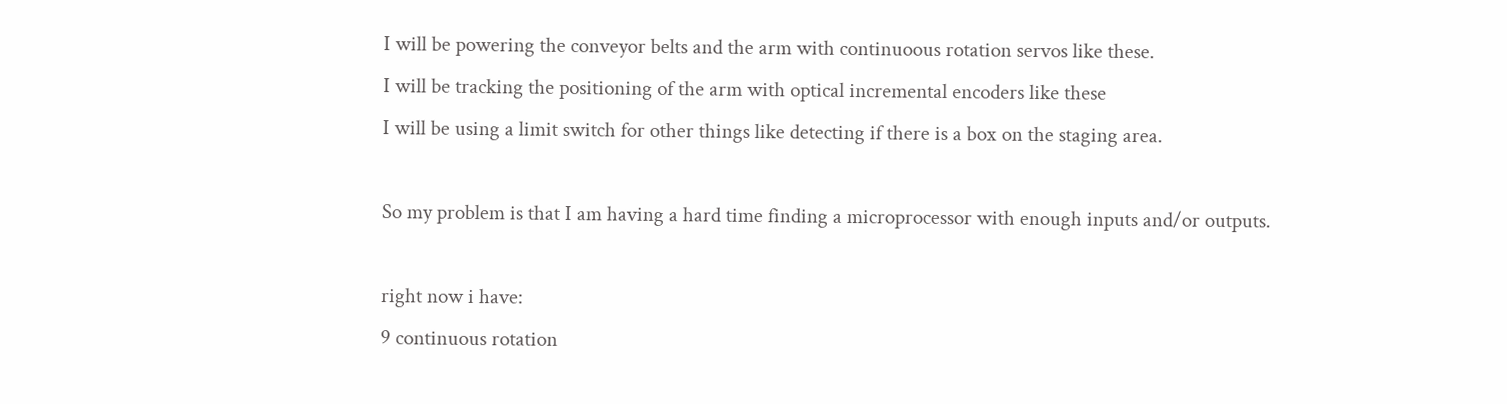I will be powering the conveyor belts and the arm with continuoous rotation servos like these.
I will be tracking the positioning of the arm with optical incremental encoders like these
I will be using a limit switch for other things like detecting if there is a box on the staging area.

So my problem is that I am having a hard time finding a microprocessor with enough inputs and/or outputs.

right now i have:
9 continuous rotation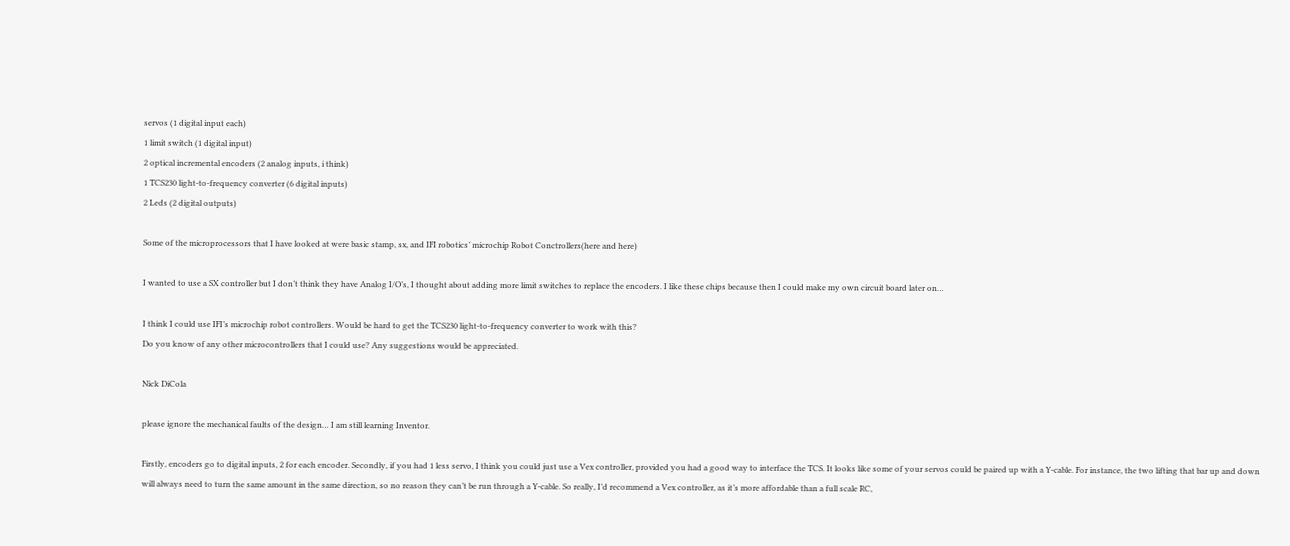servos (1 digital input each)
1 limit switch (1 digital input)
2 optical incremental encoders (2 analog inputs, i think)
1 TCS230 light-to-frequency converter (6 digital inputs)
2 Leds (2 digital outputs)

Some of the microprocessors that I have looked at were basic stamp, sx, and IFI robotics’ microchip Robot Conctrollers(here and here)

I wanted to use a SX controller but I don’t think they have Analog I/O’s, I thought about adding more limit switches to replace the encoders. I like these chips because then I could make my own circuit board later on…

I think I could use IFI’s microchip robot controllers. Would be hard to get the TCS230 light-to-frequency converter to work with this?
Do you know of any other microcontrollers that I could use? Any suggestions would be appreciated.

Nick DiCola

please ignore the mechanical faults of the design… I am still learning Inventor.

Firstly, encoders go to digital inputs, 2 for each encoder. Secondly, if you had 1 less servo, I think you could just use a Vex controller, provided you had a good way to interface the TCS. It looks like some of your servos could be paired up with a Y-cable. For instance, the two lifting that bar up and down will always need to turn the same amount in the same direction, so no reason they can’t be run through a Y-cable. So really, I’d recommend a Vex controller, as it’s more affordable than a full scale RC,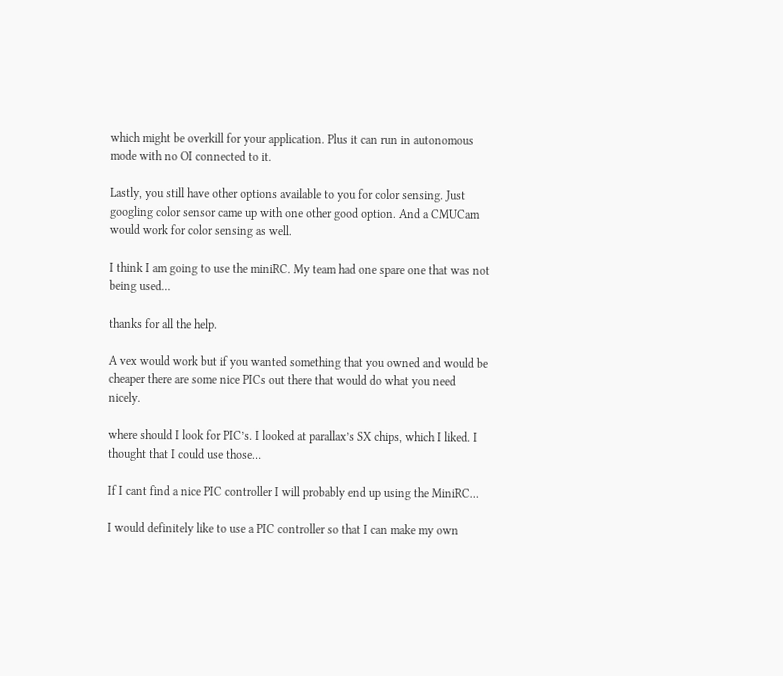which might be overkill for your application. Plus it can run in autonomous mode with no OI connected to it.

Lastly, you still have other options available to you for color sensing. Just googling color sensor came up with one other good option. And a CMUCam would work for color sensing as well.

I think I am going to use the miniRC. My team had one spare one that was not being used…

thanks for all the help.

A vex would work but if you wanted something that you owned and would be cheaper there are some nice PICs out there that would do what you need nicely.

where should I look for PIC’s. I looked at parallax’s SX chips, which I liked. I thought that I could use those…

If I cant find a nice PIC controller I will probably end up using the MiniRC…

I would definitely like to use a PIC controller so that I can make my own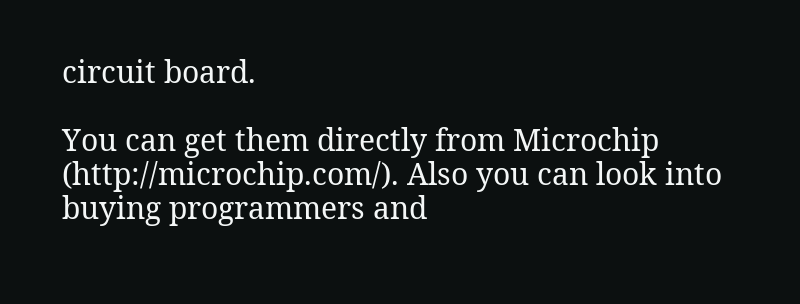circuit board.

You can get them directly from Microchip (http://microchip.com/). Also you can look into buying programmers and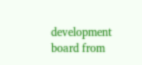development board from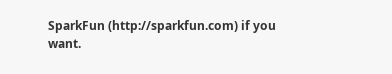SparkFun (http://sparkfun.com) if you want.